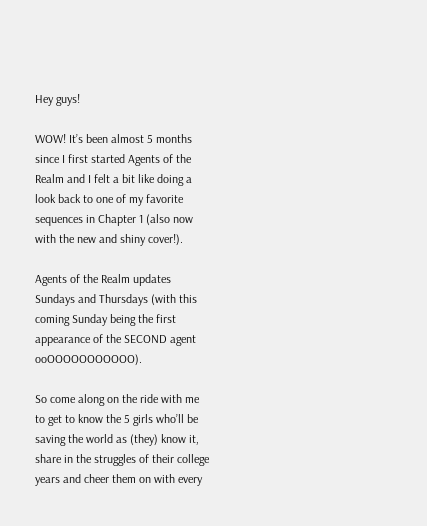Hey guys!

WOW! It’s been almost 5 months since I first started Agents of the Realm and I felt a bit like doing a look back to one of my favorite sequences in Chapter 1 (also now with the new and shiny cover!).

Agents of the Realm updates Sundays and Thursdays (with this coming Sunday being the first appearance of the SECOND agent ooOOOOOOOOOOO).

So come along on the ride with me to get to know the 5 girls who’ll be saving the world as (they) know it, share in the struggles of their college years and cheer them on with every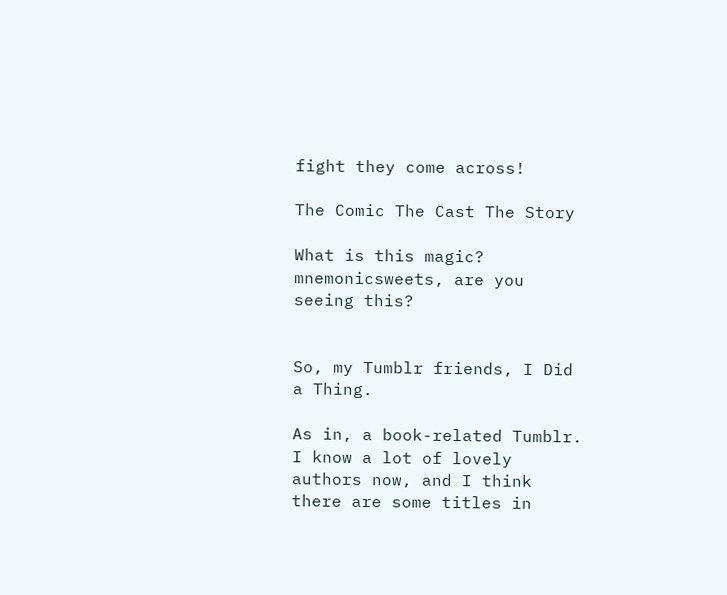fight they come across!

The Comic The Cast The Story

What is this magic? mnemonicsweets, are you seeing this?


So, my Tumblr friends, I Did a Thing.

As in, a book-related Tumblr. I know a lot of lovely authors now, and I think there are some titles in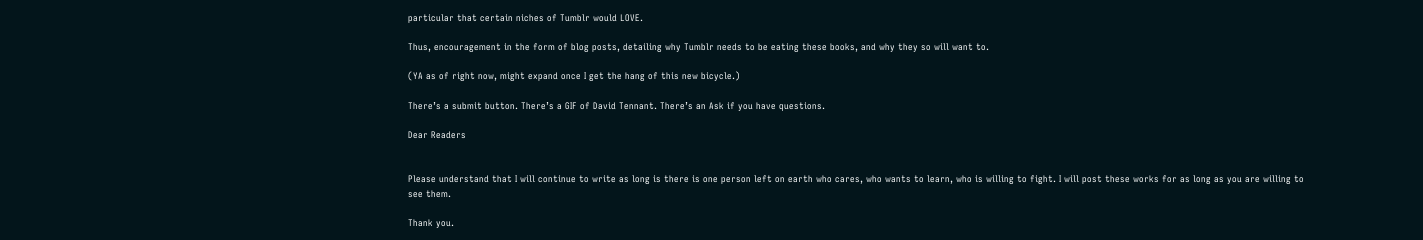particular that certain niches of Tumblr would LOVE.

Thus, encouragement in the form of blog posts, detailing why Tumblr needs to be eating these books, and why they so will want to.

(YA as of right now, might expand once I get the hang of this new bicycle.)

There’s a submit button. There’s a GIF of David Tennant. There’s an Ask if you have questions.

Dear Readers


Please understand that I will continue to write as long is there is one person left on earth who cares, who wants to learn, who is willing to fight. I will post these works for as long as you are willing to see them.

Thank you.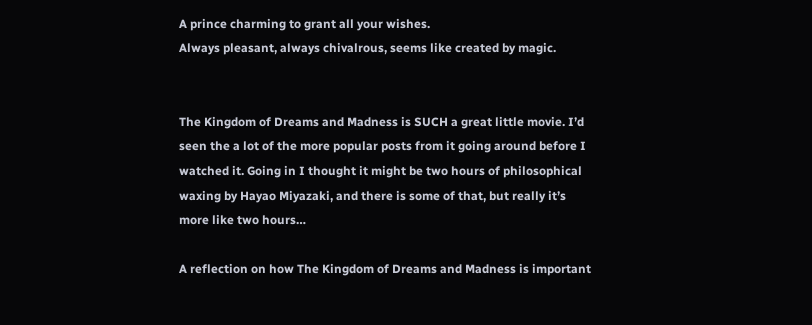A prince charming to grant all your wishes.
Always pleasant, always chivalrous, seems like created by magic.


The Kingdom of Dreams and Madness is SUCH a great little movie. I’d seen the a lot of the more popular posts from it going around before I watched it. Going in I thought it might be two hours of philosophical waxing by Hayao Miyazaki, and there is some of that, but really it’s more like two hours…

A reflection on how The Kingdom of Dreams and Madness is important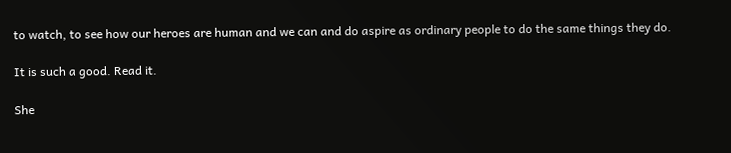to watch, to see how our heroes are human and we can and do aspire as ordinary people to do the same things they do.

It is such a good. Read it.

She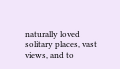naturally loved solitary places, vast views, and to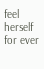feel herself for ever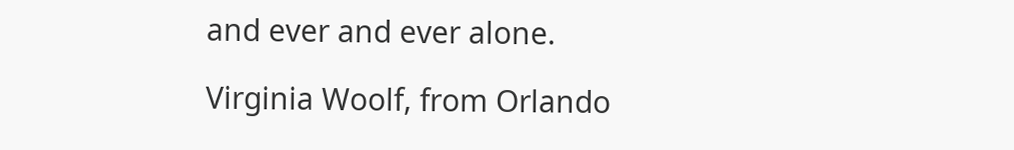and ever and ever alone.

Virginia Woolf, from Orlando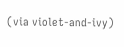(via violet-and-ivy)